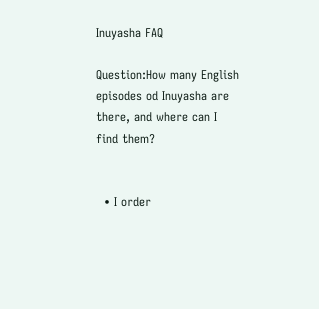Inuyasha FAQ

Question:How many English episodes od Inuyasha are there, and where can I find them?


  • I order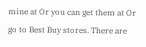mine at Or you can get them at Or go to Best Buy stores. There are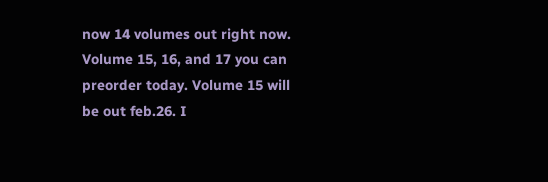now 14 volumes out right now. Volume 15, 16, and 17 you can preorder today. Volume 15 will be out feb.26. I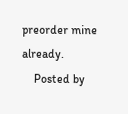preorder mine already.
    Posted by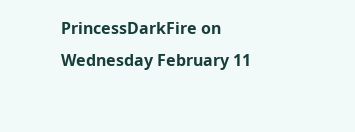PrincessDarkFire on Wednesday February 11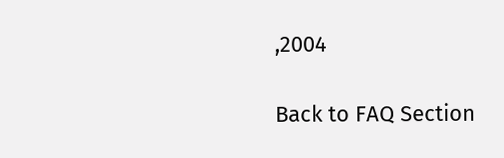,2004

Back to FAQ Section